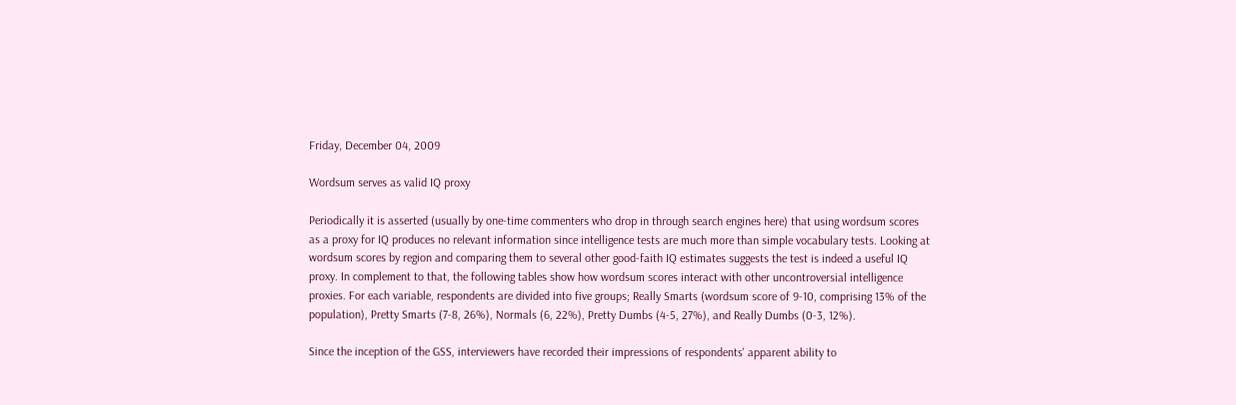Friday, December 04, 2009

Wordsum serves as valid IQ proxy

Periodically it is asserted (usually by one-time commenters who drop in through search engines here) that using wordsum scores as a proxy for IQ produces no relevant information since intelligence tests are much more than simple vocabulary tests. Looking at wordsum scores by region and comparing them to several other good-faith IQ estimates suggests the test is indeed a useful IQ proxy. In complement to that, the following tables show how wordsum scores interact with other uncontroversial intelligence proxies. For each variable, respondents are divided into five groups; Really Smarts (wordsum score of 9-10, comprising 13% of the population), Pretty Smarts (7-8, 26%), Normals (6, 22%), Pretty Dumbs (4-5, 27%), and Really Dumbs (0-3, 12%).

Since the inception of the GSS, interviewers have recorded their impressions of respondents' apparent ability to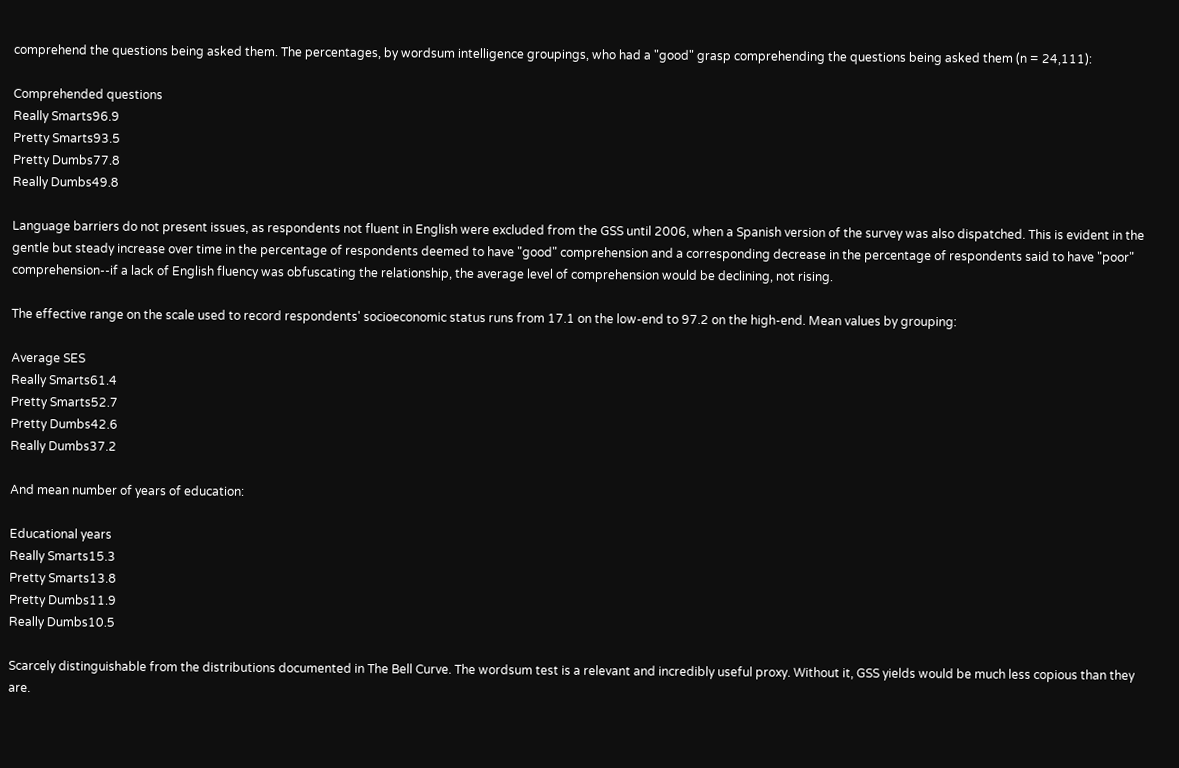comprehend the questions being asked them. The percentages, by wordsum intelligence groupings, who had a "good" grasp comprehending the questions being asked them (n = 24,111):

Comprehended questions
Really Smarts96.9
Pretty Smarts93.5
Pretty Dumbs77.8
Really Dumbs49.8

Language barriers do not present issues, as respondents not fluent in English were excluded from the GSS until 2006, when a Spanish version of the survey was also dispatched. This is evident in the gentle but steady increase over time in the percentage of respondents deemed to have "good" comprehension and a corresponding decrease in the percentage of respondents said to have "poor" comprehension--if a lack of English fluency was obfuscating the relationship, the average level of comprehension would be declining, not rising.

The effective range on the scale used to record respondents' socioeconomic status runs from 17.1 on the low-end to 97.2 on the high-end. Mean values by grouping:

Average SES
Really Smarts61.4
Pretty Smarts52.7
Pretty Dumbs42.6
Really Dumbs37.2

And mean number of years of education:

Educational years
Really Smarts15.3
Pretty Smarts13.8
Pretty Dumbs11.9
Really Dumbs10.5

Scarcely distinguishable from the distributions documented in The Bell Curve. The wordsum test is a relevant and incredibly useful proxy. Without it, GSS yields would be much less copious than they are.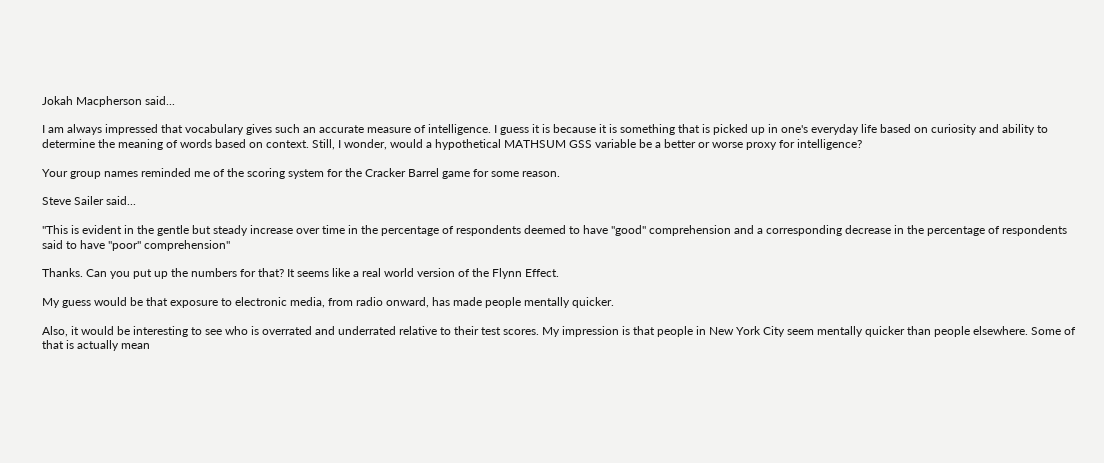Jokah Macpherson said...

I am always impressed that vocabulary gives such an accurate measure of intelligence. I guess it is because it is something that is picked up in one's everyday life based on curiosity and ability to determine the meaning of words based on context. Still, I wonder, would a hypothetical MATHSUM GSS variable be a better or worse proxy for intelligence?

Your group names reminded me of the scoring system for the Cracker Barrel game for some reason.

Steve Sailer said...

"This is evident in the gentle but steady increase over time in the percentage of respondents deemed to have "good" comprehension and a corresponding decrease in the percentage of respondents said to have "poor" comprehension"

Thanks. Can you put up the numbers for that? It seems like a real world version of the Flynn Effect.

My guess would be that exposure to electronic media, from radio onward, has made people mentally quicker.

Also, it would be interesting to see who is overrated and underrated relative to their test scores. My impression is that people in New York City seem mentally quicker than people elsewhere. Some of that is actually mean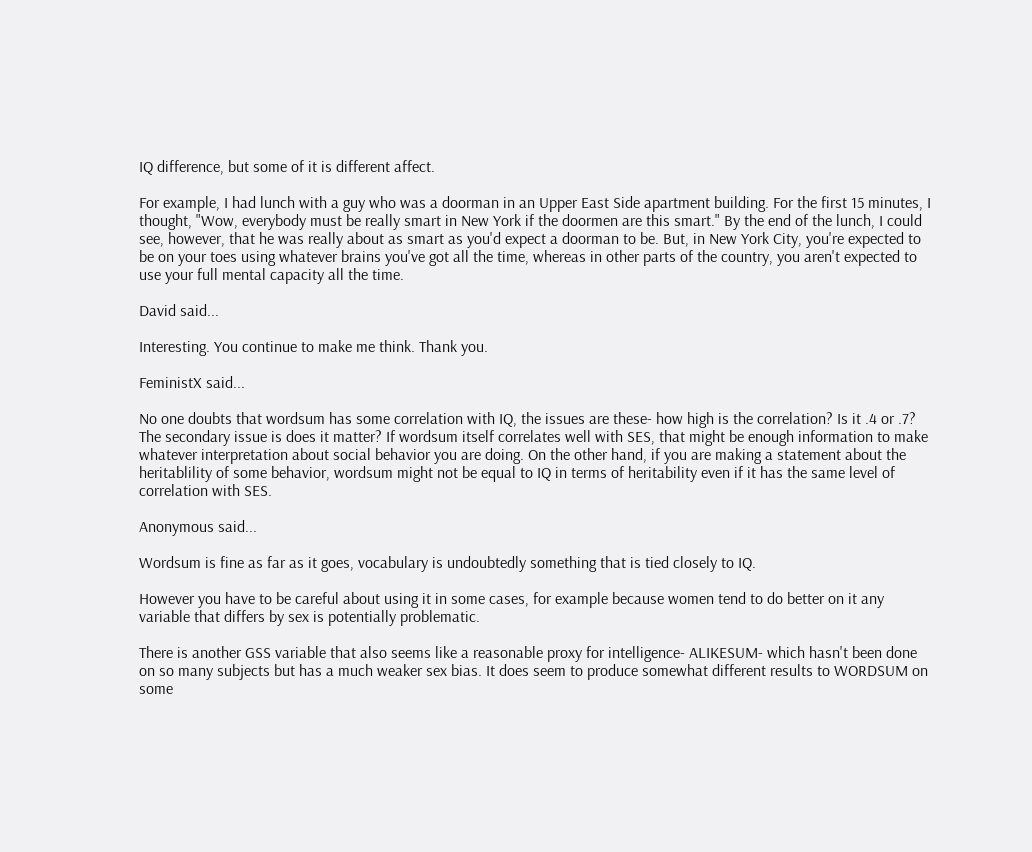IQ difference, but some of it is different affect.

For example, I had lunch with a guy who was a doorman in an Upper East Side apartment building. For the first 15 minutes, I thought, "Wow, everybody must be really smart in New York if the doormen are this smart." By the end of the lunch, I could see, however, that he was really about as smart as you'd expect a doorman to be. But, in New York City, you're expected to be on your toes using whatever brains you've got all the time, whereas in other parts of the country, you aren't expected to use your full mental capacity all the time.

David said...

Interesting. You continue to make me think. Thank you.

FeministX said...

No one doubts that wordsum has some correlation with IQ, the issues are these- how high is the correlation? Is it .4 or .7? The secondary issue is does it matter? If wordsum itself correlates well with SES, that might be enough information to make whatever interpretation about social behavior you are doing. On the other hand, if you are making a statement about the heritablility of some behavior, wordsum might not be equal to IQ in terms of heritability even if it has the same level of correlation with SES.

Anonymous said...

Wordsum is fine as far as it goes, vocabulary is undoubtedly something that is tied closely to IQ.

However you have to be careful about using it in some cases, for example because women tend to do better on it any variable that differs by sex is potentially problematic.

There is another GSS variable that also seems like a reasonable proxy for intelligence- ALIKESUM- which hasn't been done on so many subjects but has a much weaker sex bias. It does seem to produce somewhat different results to WORDSUM on some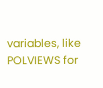variables, like POLVIEWS for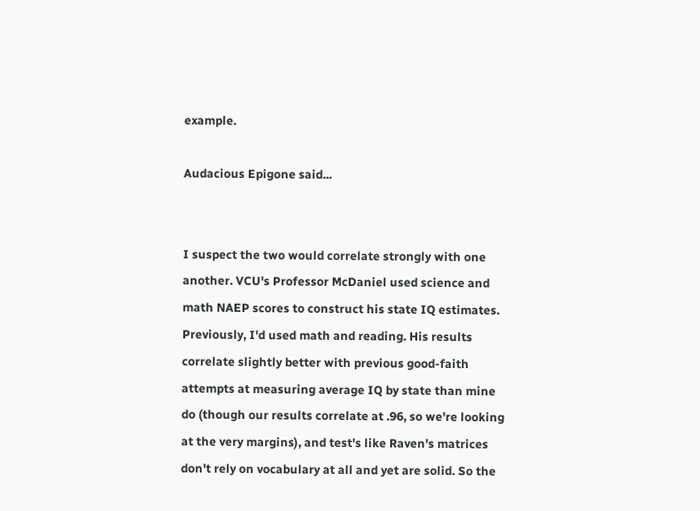example.

Audacious Epigone said...


I suspect the two would correlate strongly with one another. VCU's Professor McDaniel used science and math NAEP scores to construct his state IQ estimates. Previously, I'd used math and reading. His results correlate slightly better with previous good-faith attempts at measuring average IQ by state than mine do (though our results correlate at .96, so we're looking at the very margins), and test's like Raven's matrices don't rely on vocabulary at all and yet are solid. So the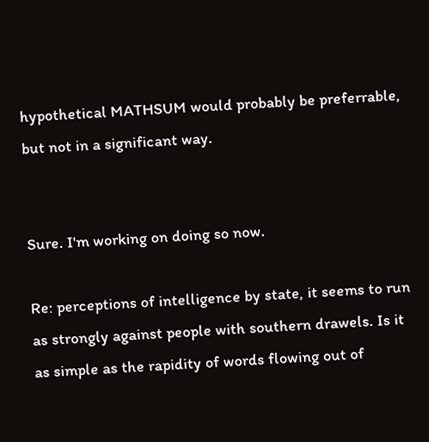hypothetical MATHSUM would probably be preferrable, but not in a significant way.


Sure. I'm working on doing so now.

Re: perceptions of intelligence by state, it seems to run as strongly against people with southern drawels. Is it as simple as the rapidity of words flowing out of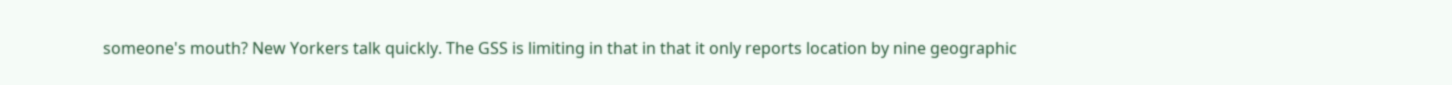someone's mouth? New Yorkers talk quickly. The GSS is limiting in that in that it only reports location by nine geographic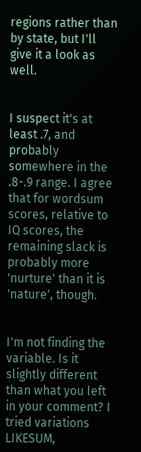regions rather than by state, but I'll give it a look as well.


I suspect it's at least .7, and probably somewhere in the .8-.9 range. I agree that for wordsum scores, relative to IQ scores, the remaining slack is probably more 'nurture' than it is 'nature', though.


I'm not finding the variable. Is it slightly different than what you left in your comment? I tried variations LIKESUM,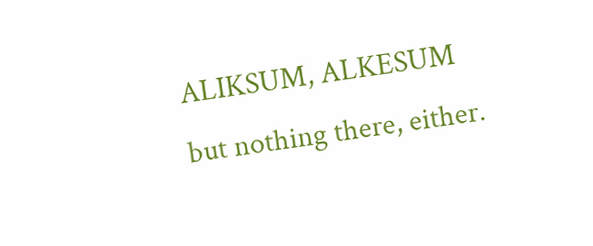ALIKSUM, ALKESUM but nothing there, either.